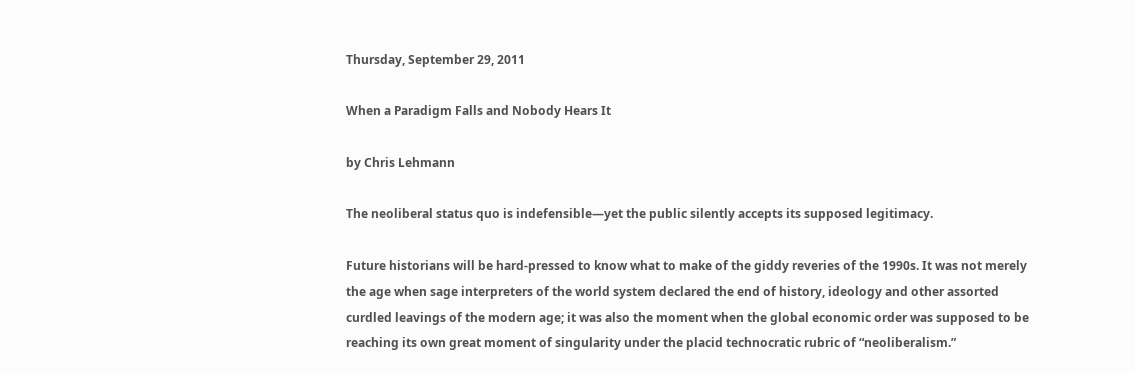Thursday, September 29, 2011

When a Paradigm Falls and Nobody Hears It

by Chris Lehmann

The neoliberal status quo is indefensible—yet the public silently accepts its supposed legitimacy.

Future historians will be hard-pressed to know what to make of the giddy reveries of the 1990s. It was not merely the age when sage interpreters of the world system declared the end of history, ideology and other assorted curdled leavings of the modern age; it was also the moment when the global economic order was supposed to be reaching its own great moment of singularity under the placid technocratic rubric of “neoliberalism.”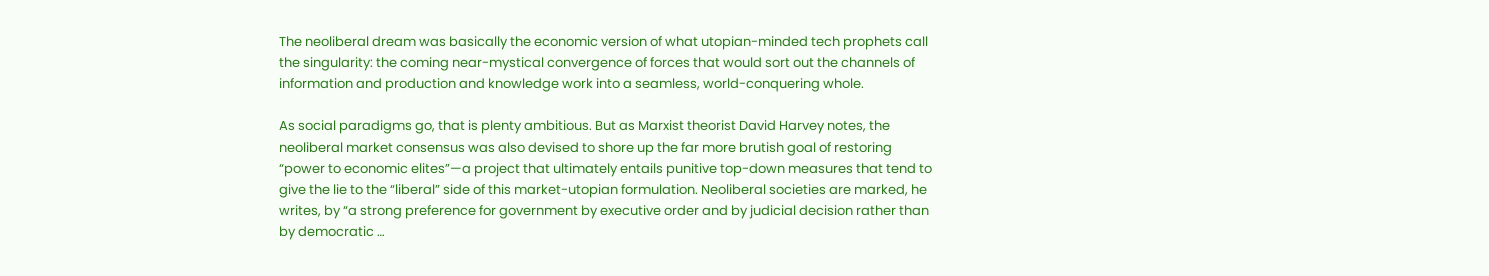The neoliberal dream was basically the economic version of what utopian-minded tech prophets call the singularity: the coming near-mystical convergence of forces that would sort out the channels of information and production and knowledge work into a seamless, world-conquering whole.

As social paradigms go, that is plenty ambitious. But as Marxist theorist David Harvey notes, the neoliberal market consensus was also devised to shore up the far more brutish goal of restoring “power to economic elites”—a project that ultimately entails punitive top-down measures that tend to give the lie to the “liberal” side of this market-utopian formulation. Neoliberal societies are marked, he writes, by “a strong preference for government by executive order and by judicial decision rather than by democratic …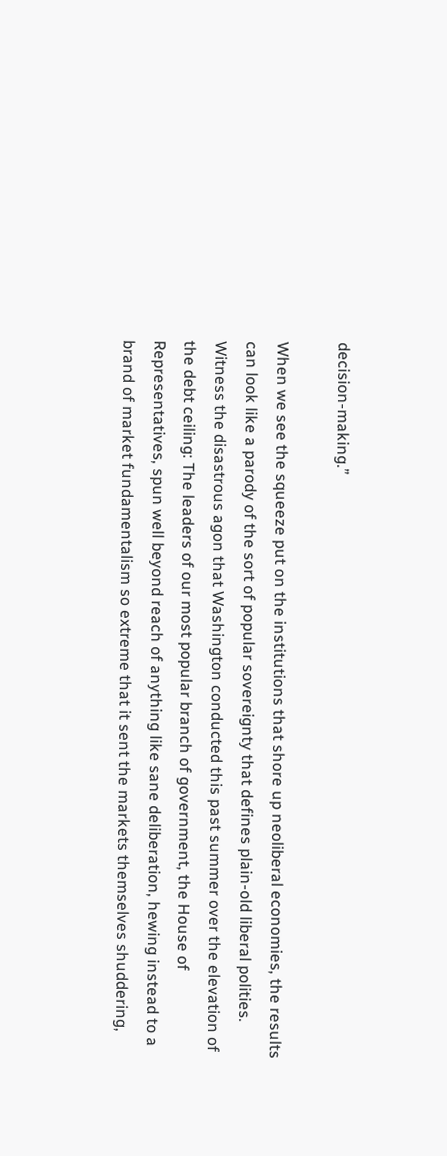decision-making.”

When we see the squeeze put on the institutions that shore up neoliberal economies, the results can look like a parody of the sort of popular sovereignty that defines plain-old liberal polities. Witness the disastrous agon that Washington conducted this past summer over the elevation of the debt ceiling: The leaders of our most popular branch of government, the House of Representatives, spun well beyond reach of anything like sane deliberation, hewing instead to a brand of market fundamentalism so extreme that it sent the markets themselves shuddering,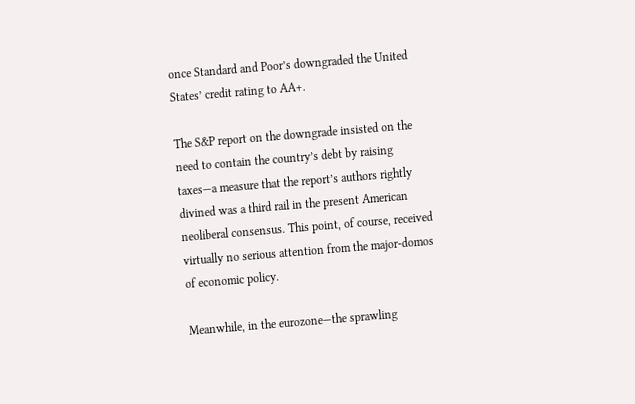once Standard and Poor’s downgraded the United States’ credit rating to AA+.

The S&P report on the downgrade insisted on the need to contain the country’s debt by raising taxes—a measure that the report’s authors rightly divined was a third rail in the present American neoliberal consensus. This point, of course, received virtually no serious attention from the major-domos of economic policy.

Meanwhile, in the eurozone—the sprawling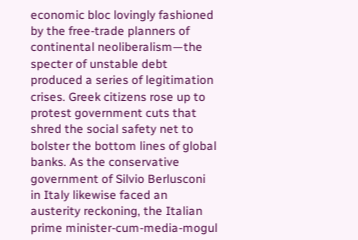economic bloc lovingly fashioned by the free-trade planners of continental neoliberalism—the specter of unstable debt produced a series of legitimation crises. Greek citizens rose up to protest government cuts that shred the social safety net to bolster the bottom lines of global banks. As the conservative government of Silvio Berlusconi in Italy likewise faced an austerity reckoning, the Italian prime minister-cum-media-mogul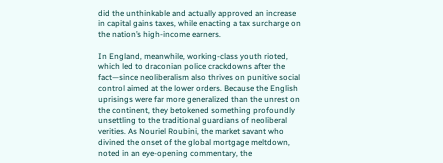did the unthinkable and actually approved an increase in capital gains taxes, while enacting a tax surcharge on the nation’s high-income earners.

In England, meanwhile, working-class youth rioted, which led to draconian police crackdowns after the fact—since neoliberalism also thrives on punitive social control aimed at the lower orders. Because the English uprisings were far more generalized than the unrest on the continent, they betokened something profoundly unsettling to the traditional guardians of neoliberal verities. As Nouriel Roubini, the market savant who divined the onset of the global mortgage meltdown, noted in an eye-opening commentary, the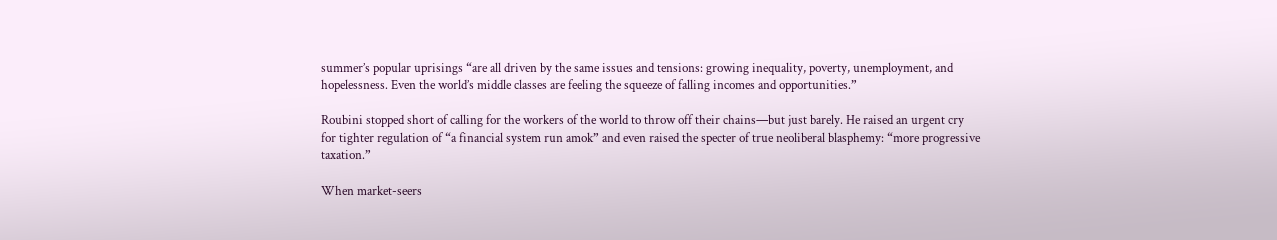summer’s popular uprisings “are all driven by the same issues and tensions: growing inequality, poverty, unemployment, and hopelessness. Even the world’s middle classes are feeling the squeeze of falling incomes and opportunities.”

Roubini stopped short of calling for the workers of the world to throw off their chains—but just barely. He raised an urgent cry for tighter regulation of “a financial system run amok” and even raised the specter of true neoliberal blasphemy: “more progressive taxation.”

When market-seers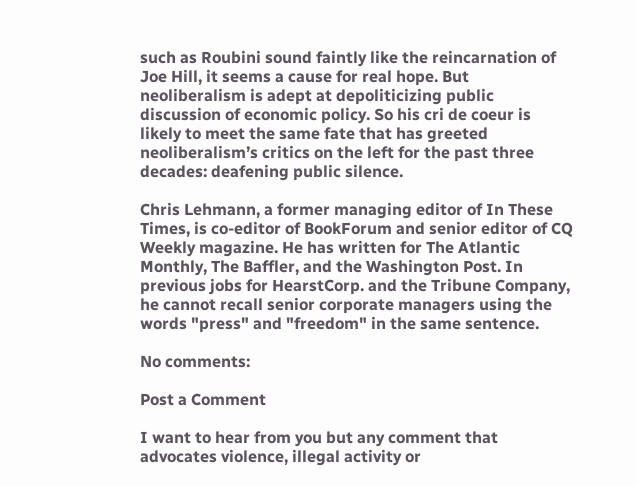such as Roubini sound faintly like the reincarnation of Joe Hill, it seems a cause for real hope. But neoliberalism is adept at depoliticizing public discussion of economic policy. So his cri de coeur is likely to meet the same fate that has greeted neoliberalism’s critics on the left for the past three decades: deafening public silence.

Chris Lehmann, a former managing editor of In These Times, is co-editor of BookForum and senior editor of CQ Weekly magazine. He has written for The Atlantic Monthly, The Baffler, and the Washington Post. In previous jobs for HearstCorp. and the Tribune Company, he cannot recall senior corporate managers using the words "press" and "freedom" in the same sentence.

No comments:

Post a Comment

I want to hear from you but any comment that advocates violence, illegal activity or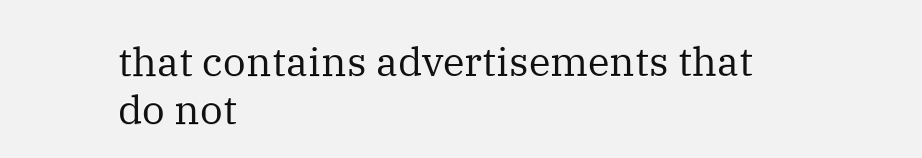that contains advertisements that do not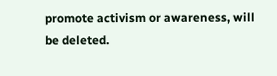promote activism or awareness, will be deleted.